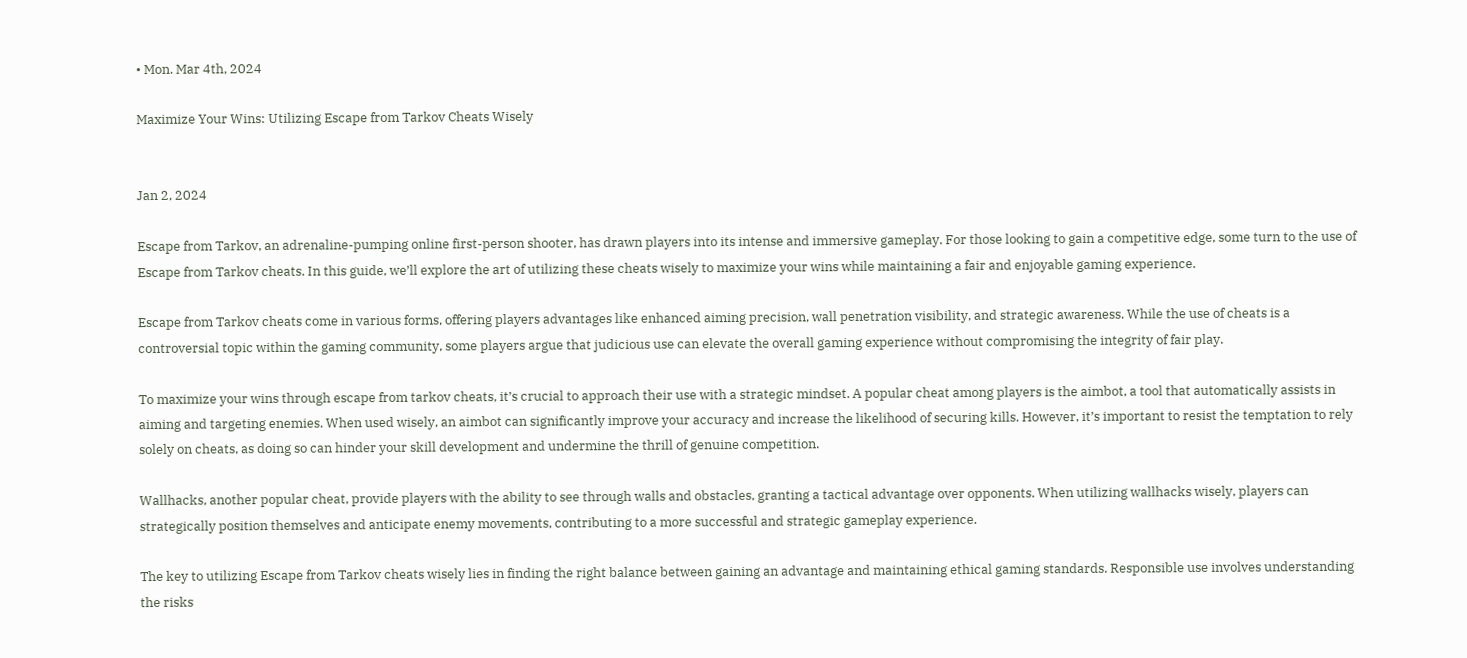• Mon. Mar 4th, 2024

Maximize Your Wins: Utilizing Escape from Tarkov Cheats Wisely


Jan 2, 2024

Escape from Tarkov, an adrenaline-pumping online first-person shooter, has drawn players into its intense and immersive gameplay. For those looking to gain a competitive edge, some turn to the use of Escape from Tarkov cheats. In this guide, we’ll explore the art of utilizing these cheats wisely to maximize your wins while maintaining a fair and enjoyable gaming experience.

Escape from Tarkov cheats come in various forms, offering players advantages like enhanced aiming precision, wall penetration visibility, and strategic awareness. While the use of cheats is a controversial topic within the gaming community, some players argue that judicious use can elevate the overall gaming experience without compromising the integrity of fair play.

To maximize your wins through escape from tarkov cheats, it’s crucial to approach their use with a strategic mindset. A popular cheat among players is the aimbot, a tool that automatically assists in aiming and targeting enemies. When used wisely, an aimbot can significantly improve your accuracy and increase the likelihood of securing kills. However, it’s important to resist the temptation to rely solely on cheats, as doing so can hinder your skill development and undermine the thrill of genuine competition.

Wallhacks, another popular cheat, provide players with the ability to see through walls and obstacles, granting a tactical advantage over opponents. When utilizing wallhacks wisely, players can strategically position themselves and anticipate enemy movements, contributing to a more successful and strategic gameplay experience.

The key to utilizing Escape from Tarkov cheats wisely lies in finding the right balance between gaining an advantage and maintaining ethical gaming standards. Responsible use involves understanding the risks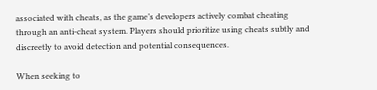associated with cheats, as the game’s developers actively combat cheating through an anti-cheat system. Players should prioritize using cheats subtly and discreetly to avoid detection and potential consequences.

When seeking to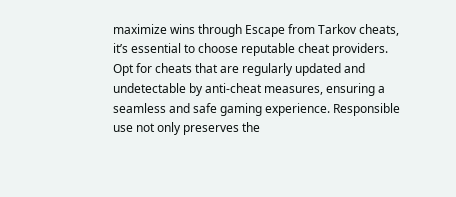maximize wins through Escape from Tarkov cheats, it’s essential to choose reputable cheat providers. Opt for cheats that are regularly updated and undetectable by anti-cheat measures, ensuring a seamless and safe gaming experience. Responsible use not only preserves the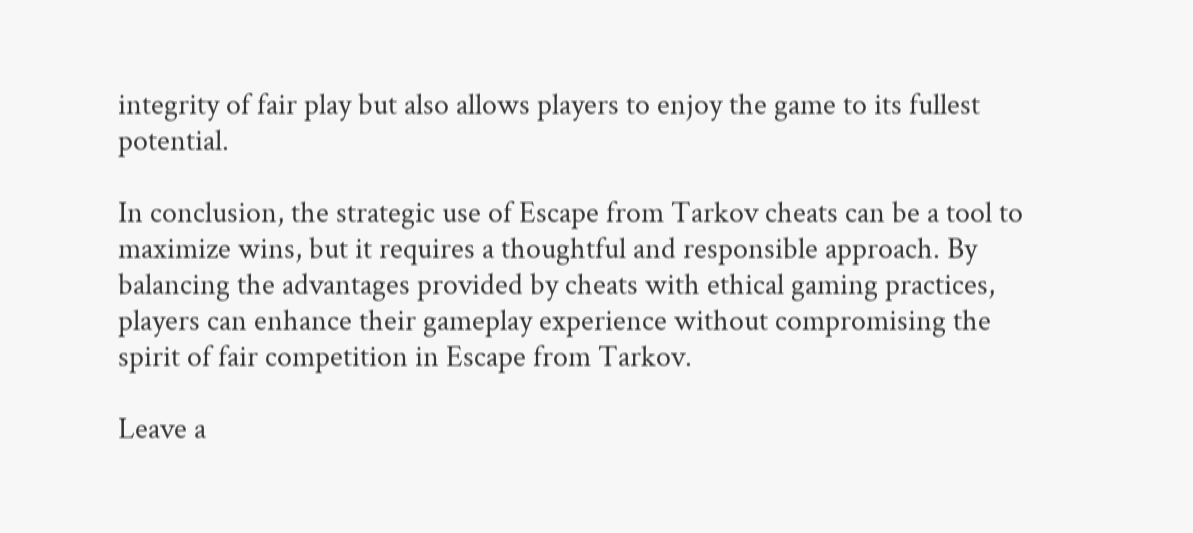integrity of fair play but also allows players to enjoy the game to its fullest potential.

In conclusion, the strategic use of Escape from Tarkov cheats can be a tool to maximize wins, but it requires a thoughtful and responsible approach. By balancing the advantages provided by cheats with ethical gaming practices, players can enhance their gameplay experience without compromising the spirit of fair competition in Escape from Tarkov.

Leave a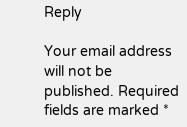Reply

Your email address will not be published. Required fields are marked *